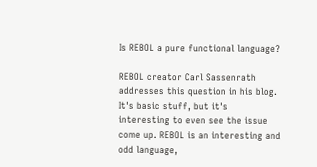Is REBOL a pure functional language?

REBOL creator Carl Sassenrath addresses this question in his blog. It's basic stuff, but it's interesting to even see the issue come up. REBOL is an interesting and odd language,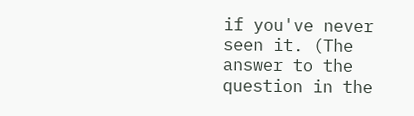if you've never seen it. (The answer to the question in the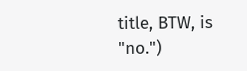title, BTW, is "no.")